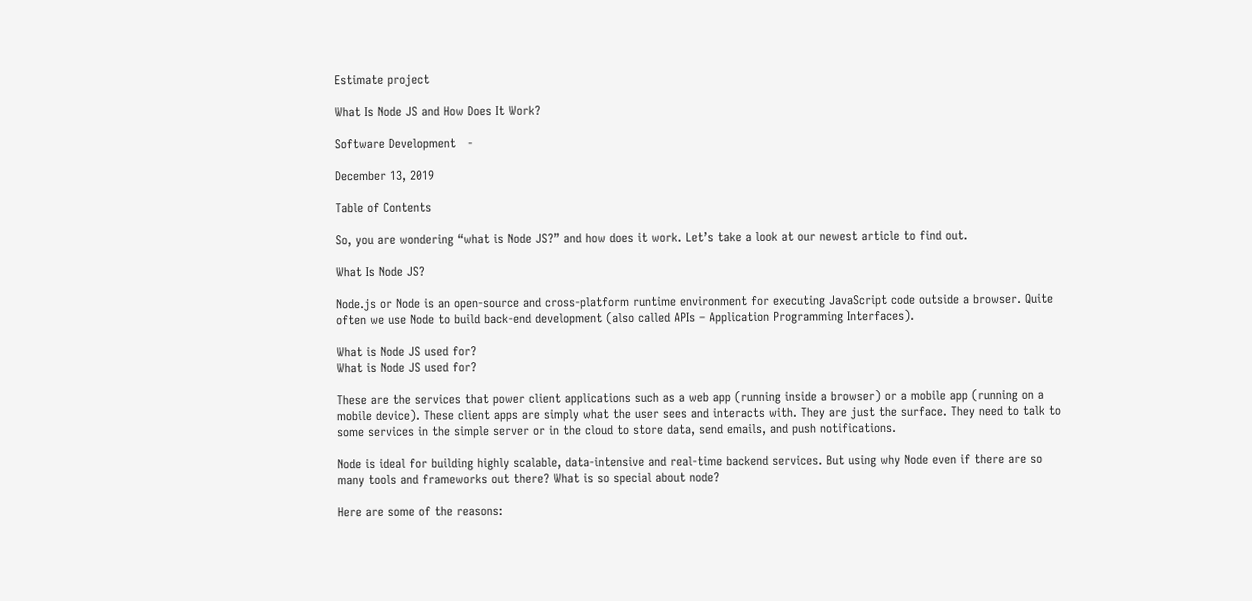Estimate project

What Is Node JS and How Does It Work?

Software Development   -

December 13, 2019

Table of Contents

So, you are wondering “what is Node JS?” and how does it work. Let’s take a look at our newest article to find out.

What Is Node JS?

Node.js or Node is an open-source and cross-platform runtime environment for executing JavaScript code outside a browser. Quite often we use Node to build back-end development (also called APIs – Application Programming Interfaces).

What is Node JS used for?
What is Node JS used for?

These are the services that power client applications such as a web app (running inside a browser) or a mobile app (running on a mobile device). These client apps are simply what the user sees and interacts with. They are just the surface. They need to talk to some services in the simple server or in the cloud to store data, send emails, and push notifications.

Node is ideal for building highly scalable, data-intensive and real-time backend services. But using why Node even if there are so many tools and frameworks out there? What is so special about node?

Here are some of the reasons: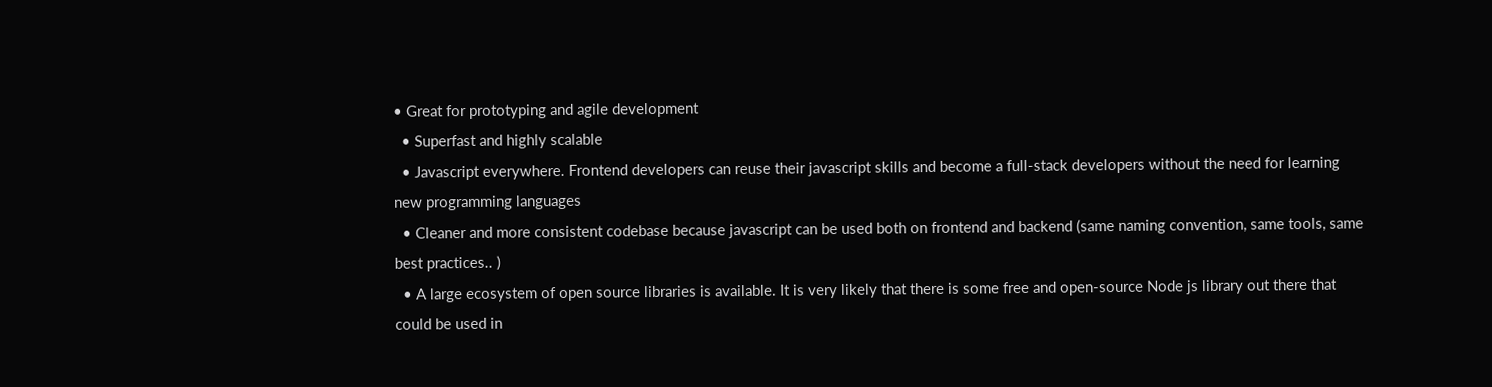• Great for prototyping and agile development
  • Superfast and highly scalable
  • Javascript everywhere. Frontend developers can reuse their javascript skills and become a full-stack developers without the need for learning new programming languages
  • Cleaner and more consistent codebase because javascript can be used both on frontend and backend (same naming convention, same tools, same best practices.. )
  • A large ecosystem of open source libraries is available. It is very likely that there is some free and open-source Node js library out there that could be used in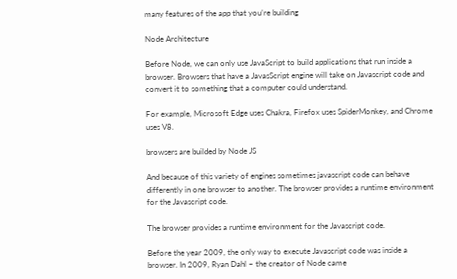many features of the app that you’re building

Node Architecture

Before Node, we can only use JavaScript to build applications that run inside a browser. Browsers that have a JavasScript engine will take on Javascript code and convert it to something that a computer could understand.

For example, Microsoft Edge uses Chakra, Firefox uses SpiderMonkey, and Chrome uses V8.

browsers are builded by Node JS

And because of this variety of engines sometimes javascript code can behave differently in one browser to another. The browser provides a runtime environment for the Javascript code.

The browser provides a runtime environment for the Javascript code.

Before the year 2009, the only way to execute Javascript code was inside a browser. In 2009, Ryan Dahl – the creator of Node came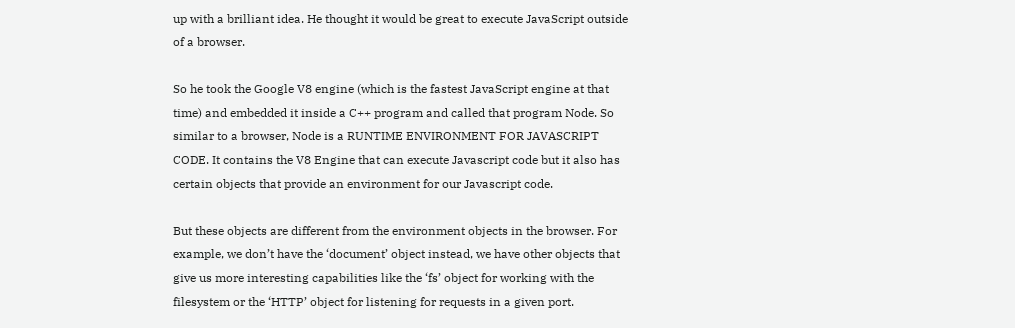up with a brilliant idea. He thought it would be great to execute JavaScript outside of a browser.

So he took the Google V8 engine (which is the fastest JavaScript engine at that time) and embedded it inside a C++ program and called that program Node. So similar to a browser, Node is a RUNTIME ENVIRONMENT FOR JAVASCRIPT CODE. It contains the V8 Engine that can execute Javascript code but it also has certain objects that provide an environment for our Javascript code.

But these objects are different from the environment objects in the browser. For example, we don’t have the ‘document’ object instead, we have other objects that give us more interesting capabilities like the ‘fs’ object for working with the filesystem or the ‘HTTP’ object for listening for requests in a given port.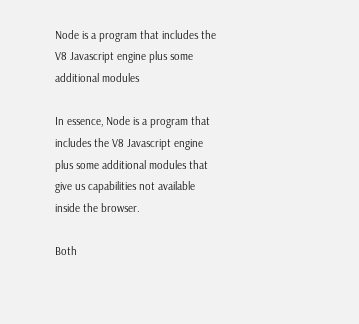Node is a program that includes the V8 Javascript engine plus some additional modules

In essence, Node is a program that includes the V8 Javascript engine plus some additional modules that give us capabilities not available inside the browser.

Both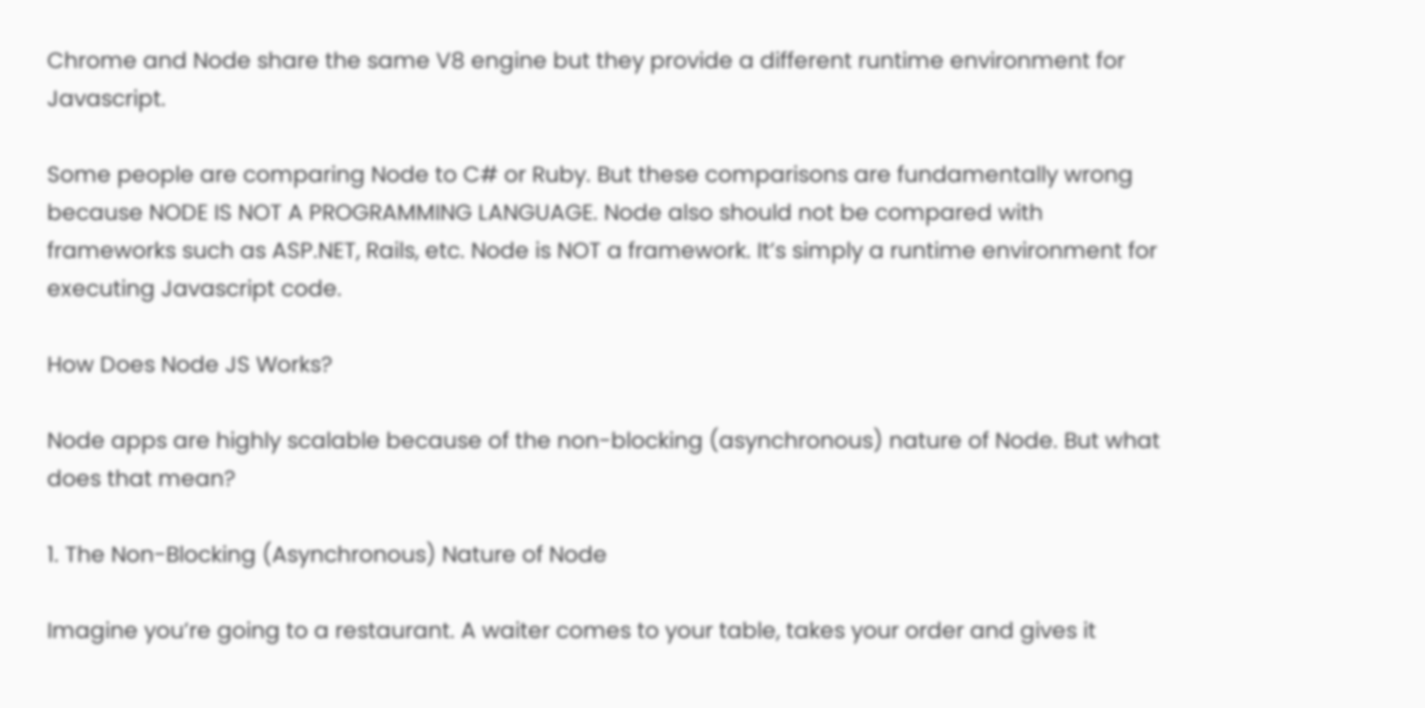Chrome and Node share the same V8 engine but they provide a different runtime environment for Javascript.

Some people are comparing Node to C# or Ruby. But these comparisons are fundamentally wrong because NODE IS NOT A PROGRAMMING LANGUAGE. Node also should not be compared with frameworks such as ASP.NET, Rails, etc. Node is NOT a framework. It’s simply a runtime environment for executing Javascript code.

How Does Node JS Works?

Node apps are highly scalable because of the non-blocking (asynchronous) nature of Node. But what does that mean?

1. The Non-Blocking (Asynchronous) Nature of Node

Imagine you’re going to a restaurant. A waiter comes to your table, takes your order and gives it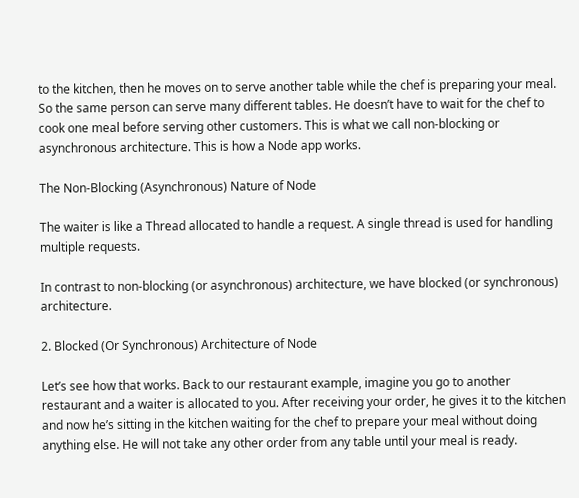to the kitchen, then he moves on to serve another table while the chef is preparing your meal. So the same person can serve many different tables. He doesn’t have to wait for the chef to cook one meal before serving other customers. This is what we call non-blocking or asynchronous architecture. This is how a Node app works.

The Non-Blocking (Asynchronous) Nature of Node

The waiter is like a Thread allocated to handle a request. A single thread is used for handling multiple requests.

In contrast to non-blocking (or asynchronous) architecture, we have blocked (or synchronous) architecture.

2. Blocked (Or Synchronous) Architecture of Node

Let’s see how that works. Back to our restaurant example, imagine you go to another restaurant and a waiter is allocated to you. After receiving your order, he gives it to the kitchen and now he’s sitting in the kitchen waiting for the chef to prepare your meal without doing anything else. He will not take any other order from any table until your meal is ready.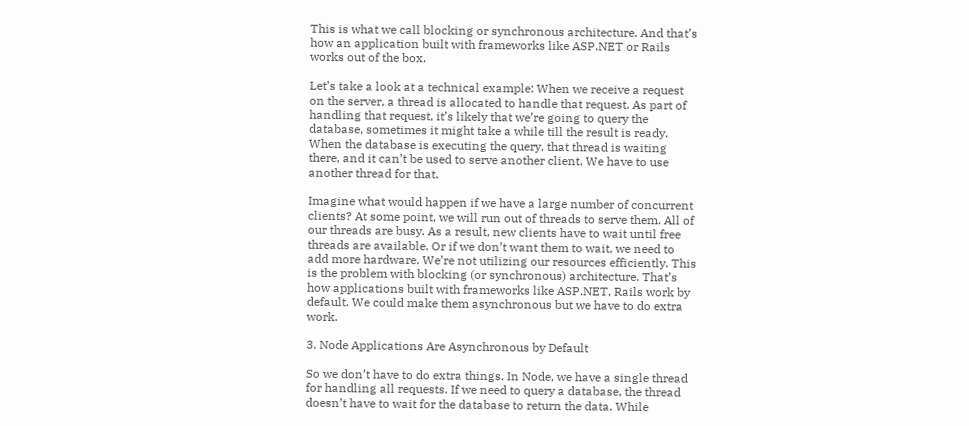This is what we call blocking or synchronous architecture. And that’s how an application built with frameworks like ASP.NET or Rails works out of the box.

Let’s take a look at a technical example: When we receive a request on the server, a thread is allocated to handle that request. As part of handling that request, it’s likely that we’re going to query the database, sometimes it might take a while till the result is ready. When the database is executing the query, that thread is waiting there, and it can’t be used to serve another client. We have to use another thread for that.

Imagine what would happen if we have a large number of concurrent clients? At some point, we will run out of threads to serve them. All of our threads are busy. As a result, new clients have to wait until free threads are available. Or if we don’t want them to wait, we need to add more hardware. We’re not utilizing our resources efficiently. This is the problem with blocking (or synchronous) architecture. That’s how applications built with frameworks like ASP.NET, Rails work by default. We could make them asynchronous but we have to do extra work.

3. Node Applications Are Asynchronous by Default

So we don’t have to do extra things. In Node, we have a single thread for handling all requests. If we need to query a database, the thread doesn’t have to wait for the database to return the data. While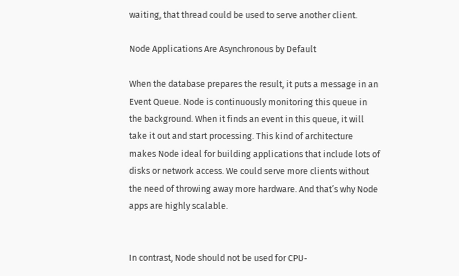waiting, that thread could be used to serve another client.

Node Applications Are Asynchronous by Default

When the database prepares the result, it puts a message in an Event Queue. Node is continuously monitoring this queue in the background. When it finds an event in this queue, it will take it out and start processing. This kind of architecture makes Node ideal for building applications that include lots of disks or network access. We could serve more clients without the need of throwing away more hardware. And that’s why Node apps are highly scalable.


In contrast, Node should not be used for CPU-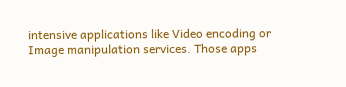intensive applications like Video encoding or Image manipulation services. Those apps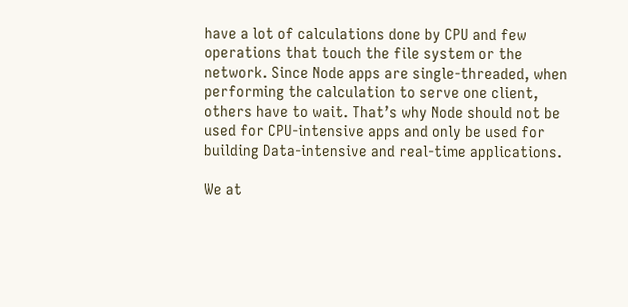have a lot of calculations done by CPU and few operations that touch the file system or the network. Since Node apps are single-threaded, when performing the calculation to serve one client, others have to wait. That’s why Node should not be used for CPU-intensive apps and only be used for building Data-intensive and real-time applications.

We at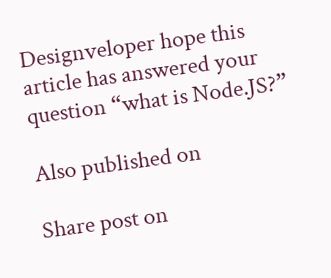Designveloper hope this article has answered your question “what is Node.JS?”

Also published on

Share post on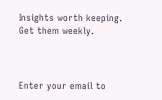Insights worth keeping.
Get them weekly.



Enter your email to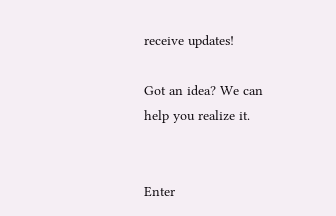receive updates!

Got an idea? We can help you realize it.


Enter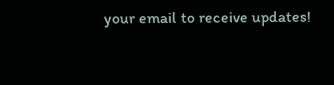your email to receive updates!